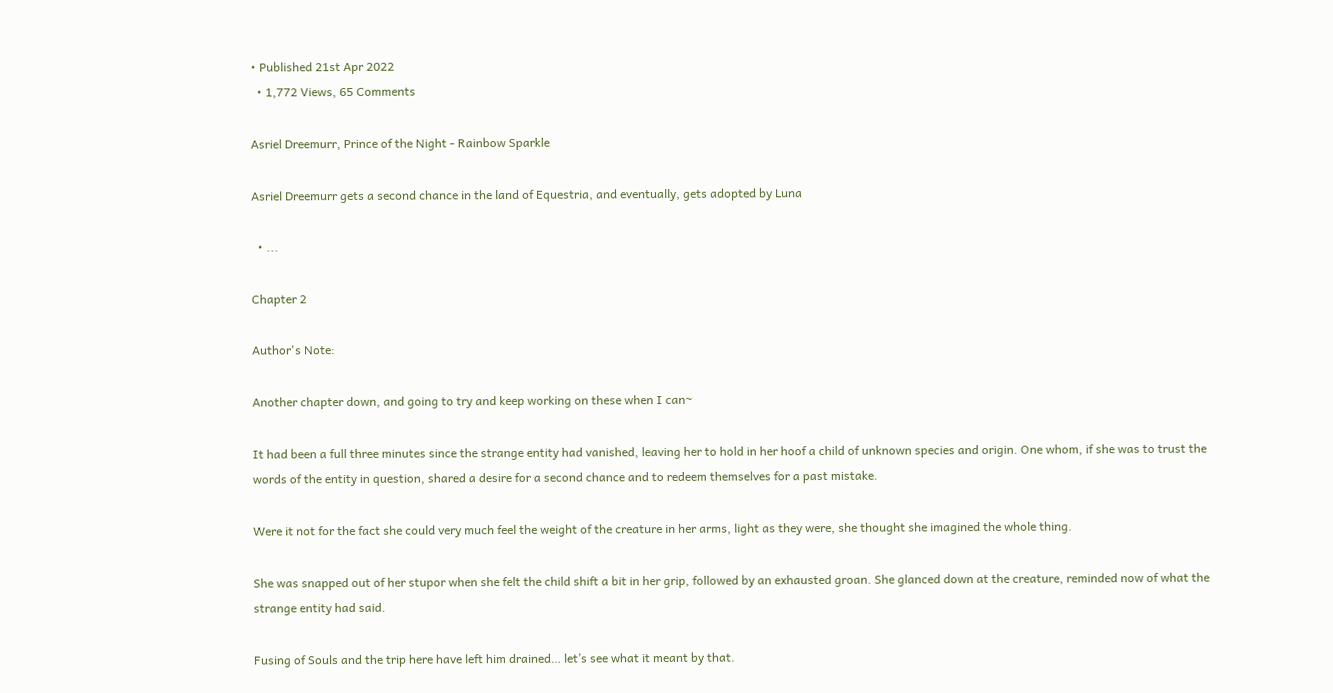• Published 21st Apr 2022
  • 1,772 Views, 65 Comments

Asriel Dreemurr, Prince of the Night - Rainbow Sparkle

Asriel Dreemurr gets a second chance in the land of Equestria, and eventually, gets adopted by Luna

  • ...

Chapter 2

Author's Note:

Another chapter down, and going to try and keep working on these when I can~

It had been a full three minutes since the strange entity had vanished, leaving her to hold in her hoof a child of unknown species and origin. One whom, if she was to trust the words of the entity in question, shared a desire for a second chance and to redeem themselves for a past mistake.

Were it not for the fact she could very much feel the weight of the creature in her arms, light as they were, she thought she imagined the whole thing.

She was snapped out of her stupor when she felt the child shift a bit in her grip, followed by an exhausted groan. She glanced down at the creature, reminded now of what the strange entity had said.

Fusing of Souls and the trip here have left him drained… let’s see what it meant by that.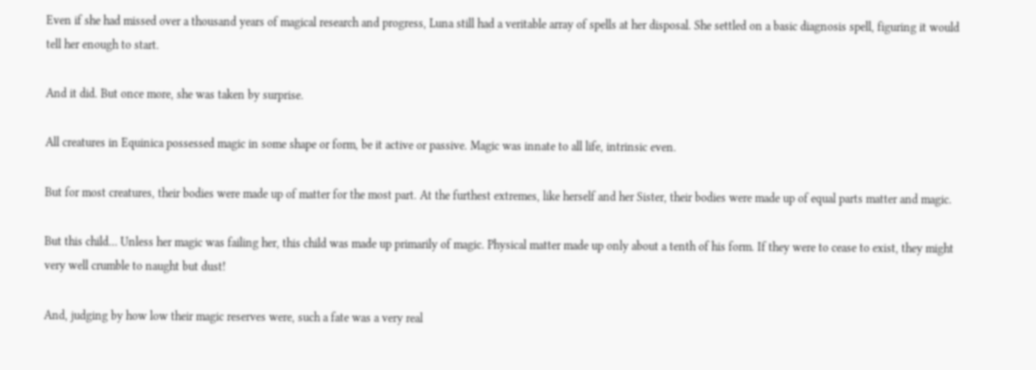Even if she had missed over a thousand years of magical research and progress, Luna still had a veritable array of spells at her disposal. She settled on a basic diagnosis spell, figuring it would tell her enough to start.

And it did. But once more, she was taken by surprise.

All creatures in Equinica possessed magic in some shape or form, be it active or passive. Magic was innate to all life, intrinsic even.

But for most creatures, their bodies were made up of matter for the most part. At the furthest extremes, like herself and her Sister, their bodies were made up of equal parts matter and magic.

But this child… Unless her magic was failing her, this child was made up primarily of magic. Physical matter made up only about a tenth of his form. If they were to cease to exist, they might very well crumble to naught but dust!

And, judging by how low their magic reserves were, such a fate was a very real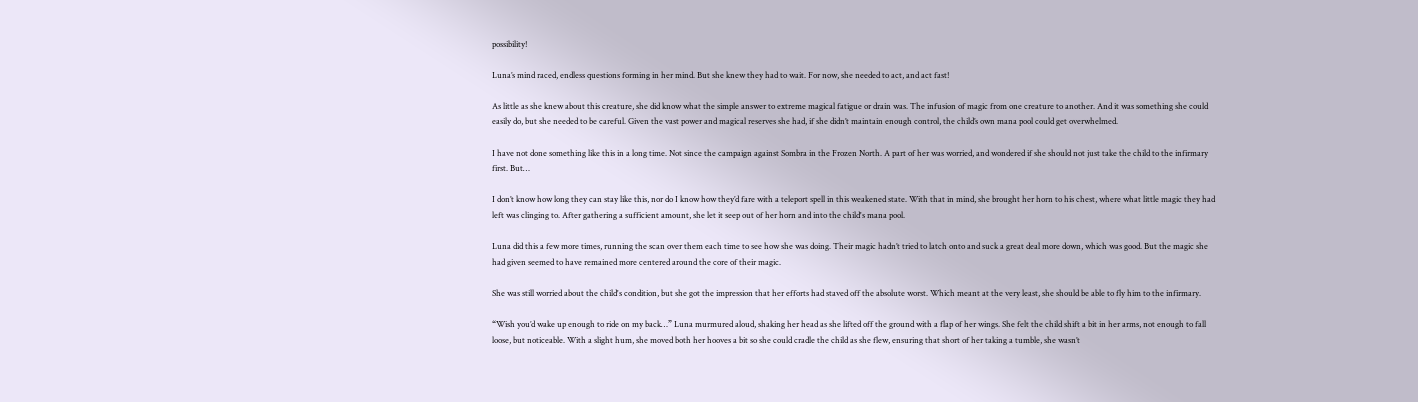possibility!

Luna’s mind raced, endless questions forming in her mind. But she knew they had to wait. For now, she needed to act, and act fast!

As little as she knew about this creature, she did know what the simple answer to extreme magical fatigue or drain was. The infusion of magic from one creature to another. And it was something she could easily do, but she needed to be careful. Given the vast power and magical reserves she had, if she didn’t maintain enough control, the child’s own mana pool could get overwhelmed.

I have not done something like this in a long time. Not since the campaign against Sombra in the Frozen North. A part of her was worried, and wondered if she should not just take the child to the infirmary first. But…

I don’t know how long they can stay like this, nor do I know how they’d fare with a teleport spell in this weakened state. With that in mind, she brought her horn to his chest, where what little magic they had left was clinging to. After gathering a sufficient amount, she let it seep out of her horn and into the child's mana pool.

Luna did this a few more times, running the scan over them each time to see how she was doing. Their magic hadn’t tried to latch onto and suck a great deal more down, which was good. But the magic she had given seemed to have remained more centered around the core of their magic.

She was still worried about the child's condition, but she got the impression that her efforts had staved off the absolute worst. Which meant at the very least, she should be able to fly him to the infirmary.

“Wish you’d wake up enough to ride on my back…” Luna murmured aloud, shaking her head as she lifted off the ground with a flap of her wings. She felt the child shift a bit in her arms, not enough to fall loose, but noticeable. With a slight hum, she moved both her hooves a bit so she could cradle the child as she flew, ensuring that short of her taking a tumble, she wasn’t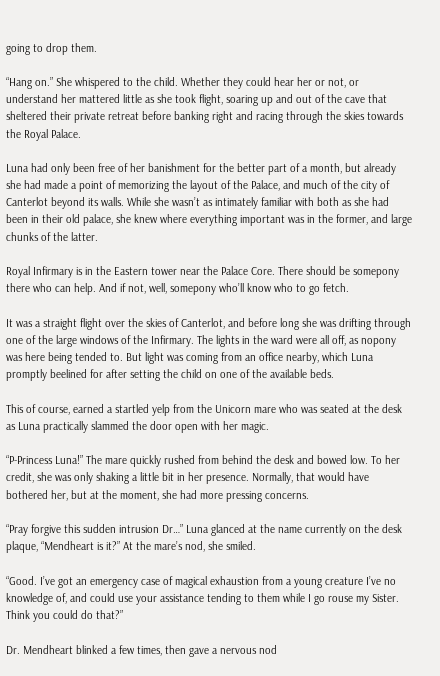going to drop them.

“Hang on.” She whispered to the child. Whether they could hear her or not, or understand her mattered little as she took flight, soaring up and out of the cave that sheltered their private retreat before banking right and racing through the skies towards the Royal Palace.

Luna had only been free of her banishment for the better part of a month, but already she had made a point of memorizing the layout of the Palace, and much of the city of Canterlot beyond its walls. While she wasn’t as intimately familiar with both as she had been in their old palace, she knew where everything important was in the former, and large chunks of the latter.

Royal Infirmary is in the Eastern tower near the Palace Core. There should be somepony there who can help. And if not, well, somepony who’ll know who to go fetch.

It was a straight flight over the skies of Canterlot, and before long she was drifting through one of the large windows of the Infirmary. The lights in the ward were all off, as nopony was here being tended to. But light was coming from an office nearby, which Luna promptly beelined for after setting the child on one of the available beds.

This of course, earned a startled yelp from the Unicorn mare who was seated at the desk as Luna practically slammed the door open with her magic.

“P-Princess Luna!” The mare quickly rushed from behind the desk and bowed low. To her credit, she was only shaking a little bit in her presence. Normally, that would have bothered her, but at the moment, she had more pressing concerns.

“Pray forgive this sudden intrusion Dr…” Luna glanced at the name currently on the desk plaque, “Mendheart is it?” At the mare’s nod, she smiled.

“Good. I’ve got an emergency case of magical exhaustion from a young creature I’ve no knowledge of, and could use your assistance tending to them while I go rouse my Sister. Think you could do that?”

Dr. Mendheart blinked a few times, then gave a nervous nod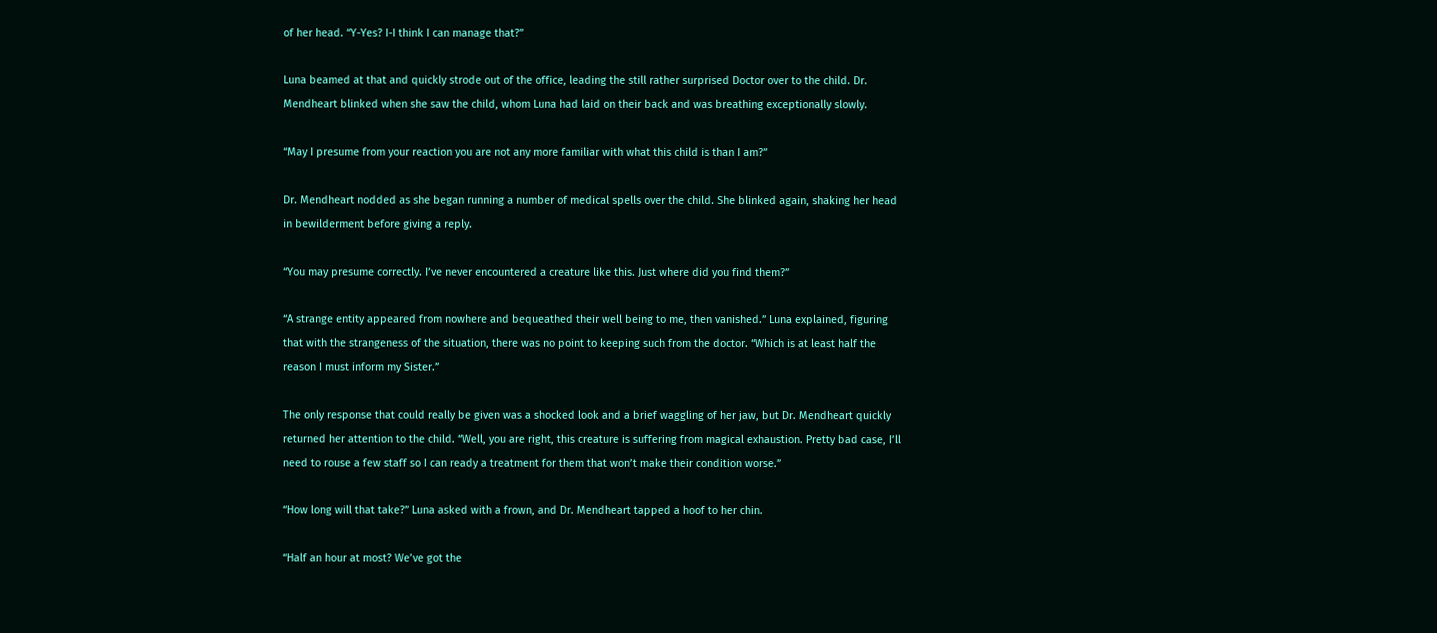of her head. “Y-Yes? I-I think I can manage that?”

Luna beamed at that and quickly strode out of the office, leading the still rather surprised Doctor over to the child. Dr. Mendheart blinked when she saw the child, whom Luna had laid on their back and was breathing exceptionally slowly.

“May I presume from your reaction you are not any more familiar with what this child is than I am?”

Dr. Mendheart nodded as she began running a number of medical spells over the child. She blinked again, shaking her head in bewilderment before giving a reply.

“You may presume correctly. I’ve never encountered a creature like this. Just where did you find them?”

“A strange entity appeared from nowhere and bequeathed their well being to me, then vanished.” Luna explained, figuring that with the strangeness of the situation, there was no point to keeping such from the doctor. “Which is at least half the reason I must inform my Sister.”

The only response that could really be given was a shocked look and a brief waggling of her jaw, but Dr. Mendheart quickly returned her attention to the child. “Well, you are right, this creature is suffering from magical exhaustion. Pretty bad case, I’ll need to rouse a few staff so I can ready a treatment for them that won’t make their condition worse.”

“How long will that take?” Luna asked with a frown, and Dr. Mendheart tapped a hoof to her chin.

“Half an hour at most? We’ve got the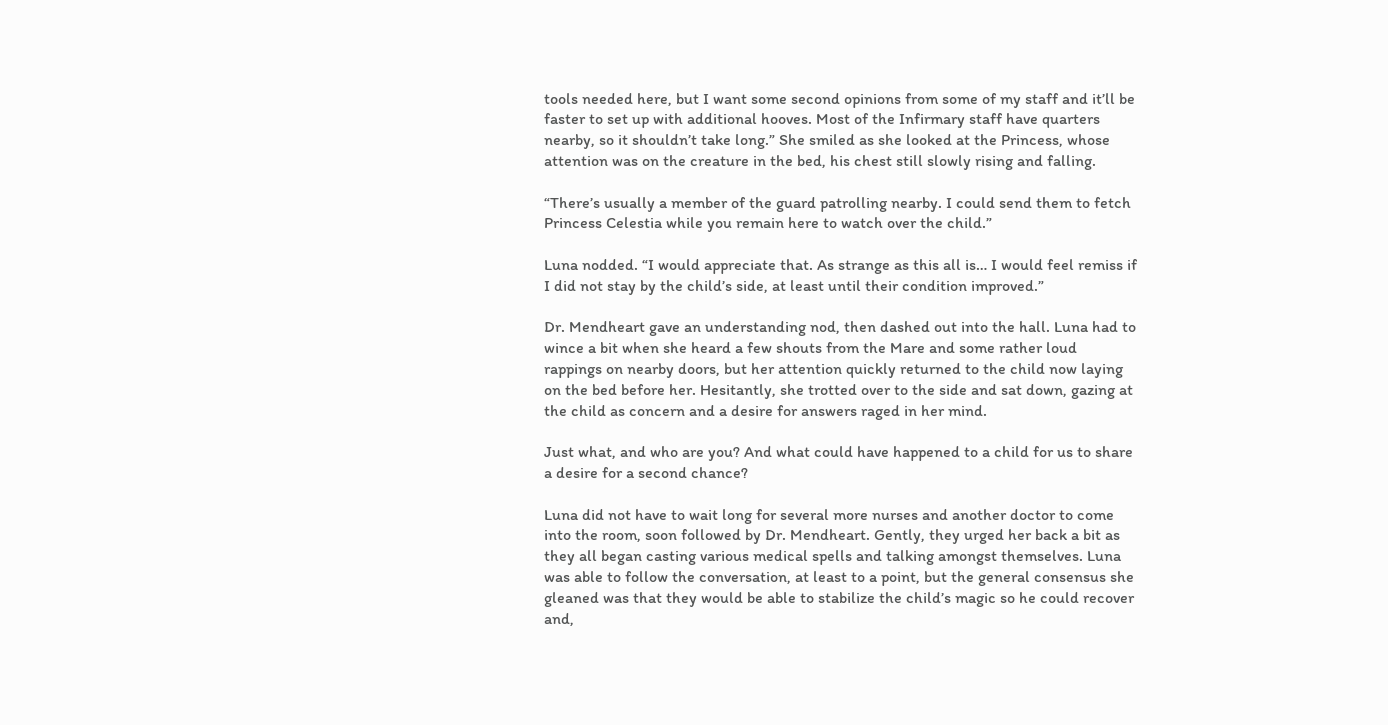tools needed here, but I want some second opinions from some of my staff and it’ll be faster to set up with additional hooves. Most of the Infirmary staff have quarters nearby, so it shouldn’t take long.” She smiled as she looked at the Princess, whose attention was on the creature in the bed, his chest still slowly rising and falling.

“There’s usually a member of the guard patrolling nearby. I could send them to fetch Princess Celestia while you remain here to watch over the child.”

Luna nodded. “I would appreciate that. As strange as this all is… I would feel remiss if I did not stay by the child’s side, at least until their condition improved.”

Dr. Mendheart gave an understanding nod, then dashed out into the hall. Luna had to wince a bit when she heard a few shouts from the Mare and some rather loud rappings on nearby doors, but her attention quickly returned to the child now laying on the bed before her. Hesitantly, she trotted over to the side and sat down, gazing at the child as concern and a desire for answers raged in her mind.

Just what, and who are you? And what could have happened to a child for us to share a desire for a second chance?

Luna did not have to wait long for several more nurses and another doctor to come into the room, soon followed by Dr. Mendheart. Gently, they urged her back a bit as they all began casting various medical spells and talking amongst themselves. Luna was able to follow the conversation, at least to a point, but the general consensus she gleaned was that they would be able to stabilize the child’s magic so he could recover and,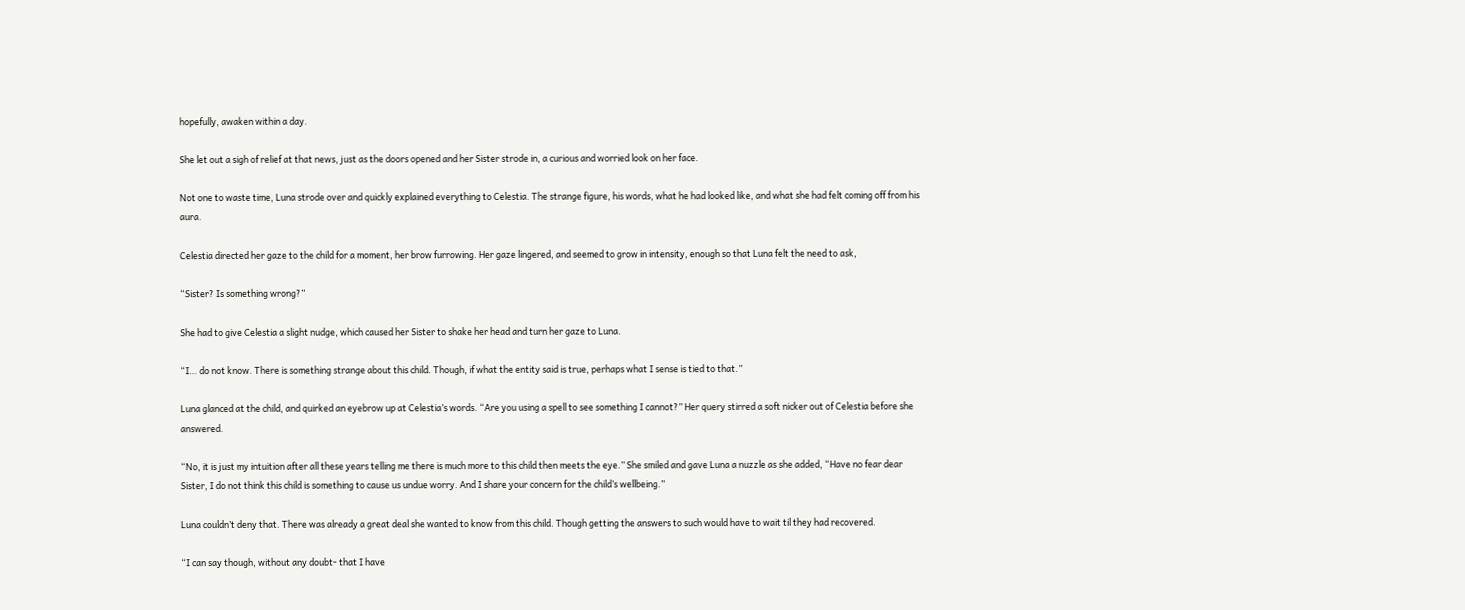hopefully, awaken within a day.

She let out a sigh of relief at that news, just as the doors opened and her Sister strode in, a curious and worried look on her face.

Not one to waste time, Luna strode over and quickly explained everything to Celestia. The strange figure, his words, what he had looked like, and what she had felt coming off from his aura.

Celestia directed her gaze to the child for a moment, her brow furrowing. Her gaze lingered, and seemed to grow in intensity, enough so that Luna felt the need to ask,

“Sister? Is something wrong?”

She had to give Celestia a slight nudge, which caused her Sister to shake her head and turn her gaze to Luna.

“I… do not know. There is something strange about this child. Though, if what the entity said is true, perhaps what I sense is tied to that.”

Luna glanced at the child, and quirked an eyebrow up at Celestia’s words. “Are you using a spell to see something I cannot?” Her query stirred a soft nicker out of Celestia before she answered.

“No, it is just my intuition after all these years telling me there is much more to this child then meets the eye.” She smiled and gave Luna a nuzzle as she added, “Have no fear dear Sister, I do not think this child is something to cause us undue worry. And I share your concern for the child’s wellbeing.”

Luna couldn’t deny that. There was already a great deal she wanted to know from this child. Though getting the answers to such would have to wait til they had recovered.

“I can say though, without any doubt- that I have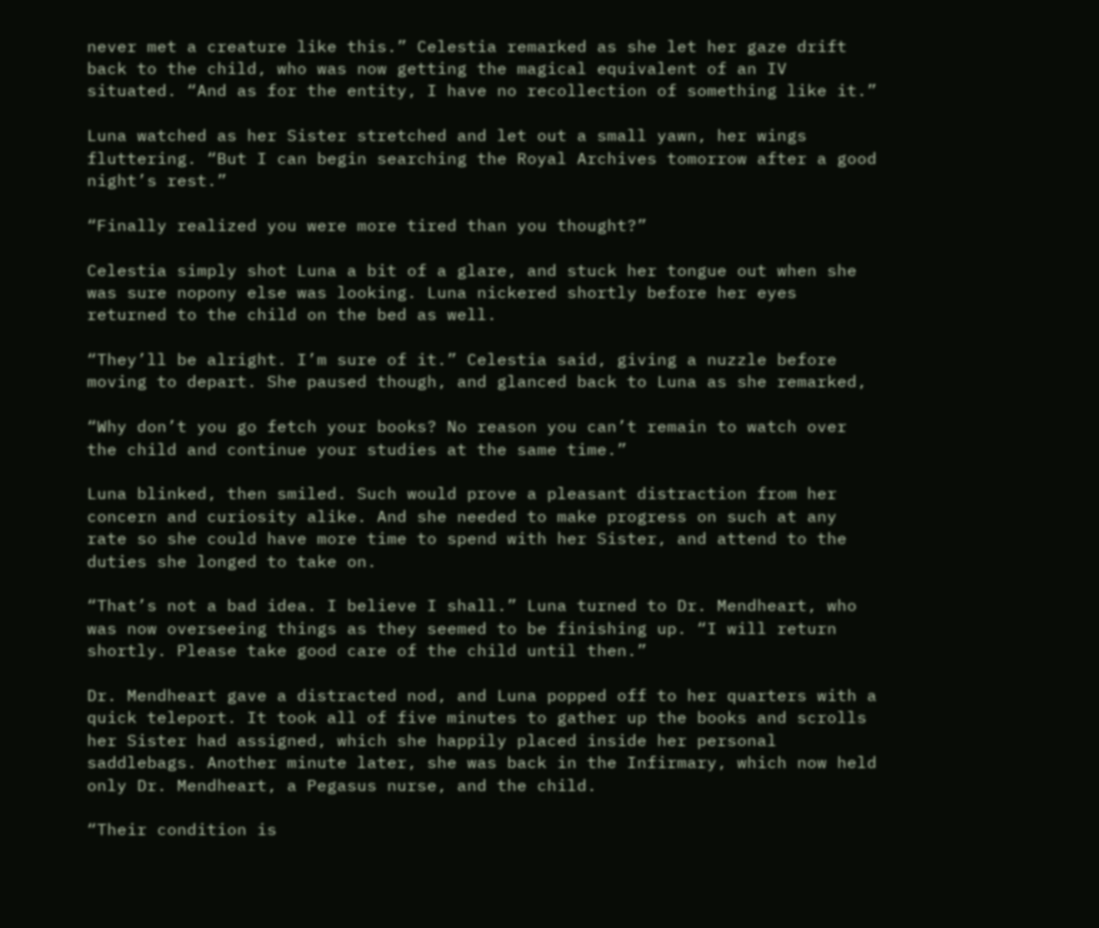never met a creature like this.” Celestia remarked as she let her gaze drift back to the child, who was now getting the magical equivalent of an IV situated. “And as for the entity, I have no recollection of something like it.”

Luna watched as her Sister stretched and let out a small yawn, her wings fluttering. “But I can begin searching the Royal Archives tomorrow after a good night’s rest.”

“Finally realized you were more tired than you thought?”

Celestia simply shot Luna a bit of a glare, and stuck her tongue out when she was sure nopony else was looking. Luna nickered shortly before her eyes returned to the child on the bed as well.

“They’ll be alright. I’m sure of it.” Celestia said, giving a nuzzle before moving to depart. She paused though, and glanced back to Luna as she remarked,

“Why don’t you go fetch your books? No reason you can’t remain to watch over the child and continue your studies at the same time.”

Luna blinked, then smiled. Such would prove a pleasant distraction from her concern and curiosity alike. And she needed to make progress on such at any rate so she could have more time to spend with her Sister, and attend to the duties she longed to take on.

“That’s not a bad idea. I believe I shall.” Luna turned to Dr. Mendheart, who was now overseeing things as they seemed to be finishing up. “I will return shortly. Please take good care of the child until then.”

Dr. Mendheart gave a distracted nod, and Luna popped off to her quarters with a quick teleport. It took all of five minutes to gather up the books and scrolls her Sister had assigned, which she happily placed inside her personal saddlebags. Another minute later, she was back in the Infirmary, which now held only Dr. Mendheart, a Pegasus nurse, and the child.

“Their condition is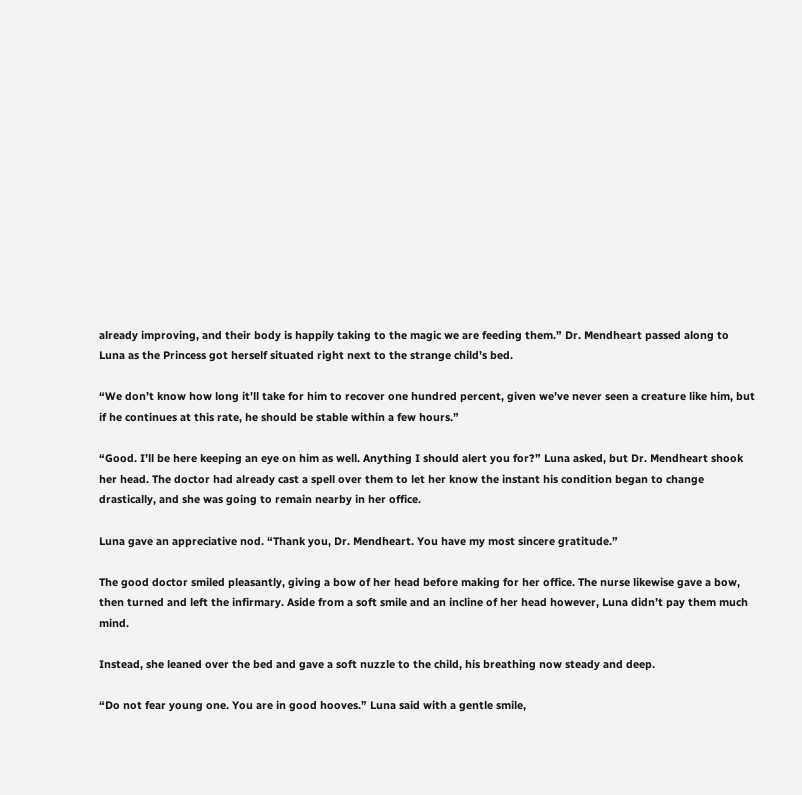already improving, and their body is happily taking to the magic we are feeding them.” Dr. Mendheart passed along to Luna as the Princess got herself situated right next to the strange child’s bed.

“We don’t know how long it’ll take for him to recover one hundred percent, given we’ve never seen a creature like him, but if he continues at this rate, he should be stable within a few hours.”

“Good. I’ll be here keeping an eye on him as well. Anything I should alert you for?” Luna asked, but Dr. Mendheart shook her head. The doctor had already cast a spell over them to let her know the instant his condition began to change drastically, and she was going to remain nearby in her office.

Luna gave an appreciative nod. “Thank you, Dr. Mendheart. You have my most sincere gratitude.”

The good doctor smiled pleasantly, giving a bow of her head before making for her office. The nurse likewise gave a bow, then turned and left the infirmary. Aside from a soft smile and an incline of her head however, Luna didn’t pay them much mind.

Instead, she leaned over the bed and gave a soft nuzzle to the child, his breathing now steady and deep.

“Do not fear young one. You are in good hooves.” Luna said with a gentle smile,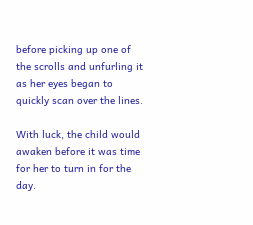before picking up one of the scrolls and unfurling it as her eyes began to quickly scan over the lines.

With luck, the child would awaken before it was time for her to turn in for the day.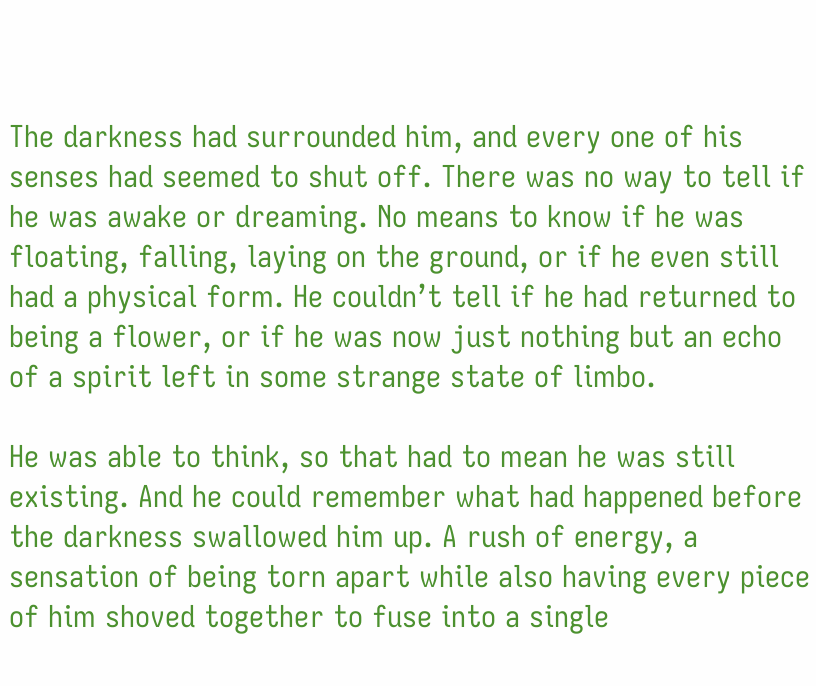The darkness had surrounded him, and every one of his senses had seemed to shut off. There was no way to tell if he was awake or dreaming. No means to know if he was floating, falling, laying on the ground, or if he even still had a physical form. He couldn’t tell if he had returned to being a flower, or if he was now just nothing but an echo of a spirit left in some strange state of limbo.

He was able to think, so that had to mean he was still existing. And he could remember what had happened before the darkness swallowed him up. A rush of energy, a sensation of being torn apart while also having every piece of him shoved together to fuse into a single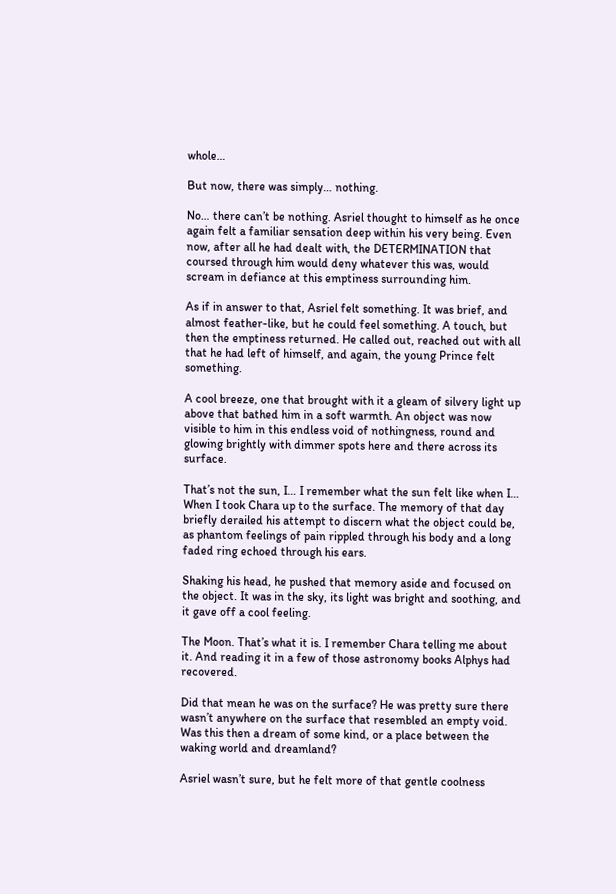whole…

But now, there was simply… nothing.

No… there can’t be nothing. Asriel thought to himself as he once again felt a familiar sensation deep within his very being. Even now, after all he had dealt with, the DETERMINATION that coursed through him would deny whatever this was, would scream in defiance at this emptiness surrounding him.

As if in answer to that, Asriel felt something. It was brief, and almost feather-like, but he could feel something. A touch, but then the emptiness returned. He called out, reached out with all that he had left of himself, and again, the young Prince felt something.

A cool breeze, one that brought with it a gleam of silvery light up above that bathed him in a soft warmth. An object was now visible to him in this endless void of nothingness, round and glowing brightly with dimmer spots here and there across its surface.

That’s not the sun, I… I remember what the sun felt like when I… When I took Chara up to the surface. The memory of that day briefly derailed his attempt to discern what the object could be, as phantom feelings of pain rippled through his body and a long faded ring echoed through his ears.

Shaking his head, he pushed that memory aside and focused on the object. It was in the sky, its light was bright and soothing, and it gave off a cool feeling.

The Moon. That’s what it is. I remember Chara telling me about it. And reading it in a few of those astronomy books Alphys had recovered.

Did that mean he was on the surface? He was pretty sure there wasn’t anywhere on the surface that resembled an empty void. Was this then a dream of some kind, or a place between the waking world and dreamland?

Asriel wasn’t sure, but he felt more of that gentle coolness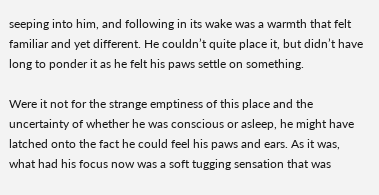seeping into him, and following in its wake was a warmth that felt familiar and yet different. He couldn’t quite place it, but didn’t have long to ponder it as he felt his paws settle on something.

Were it not for the strange emptiness of this place and the uncertainty of whether he was conscious or asleep, he might have latched onto the fact he could feel his paws and ears. As it was, what had his focus now was a soft tugging sensation that was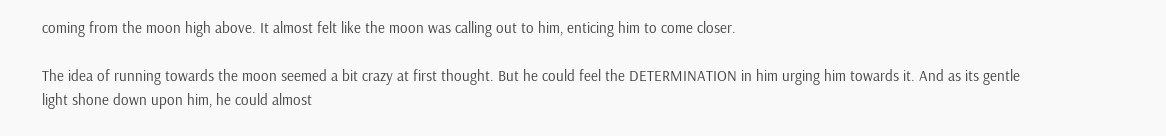coming from the moon high above. It almost felt like the moon was calling out to him, enticing him to come closer.

The idea of running towards the moon seemed a bit crazy at first thought. But he could feel the DETERMINATION in him urging him towards it. And as its gentle light shone down upon him, he could almost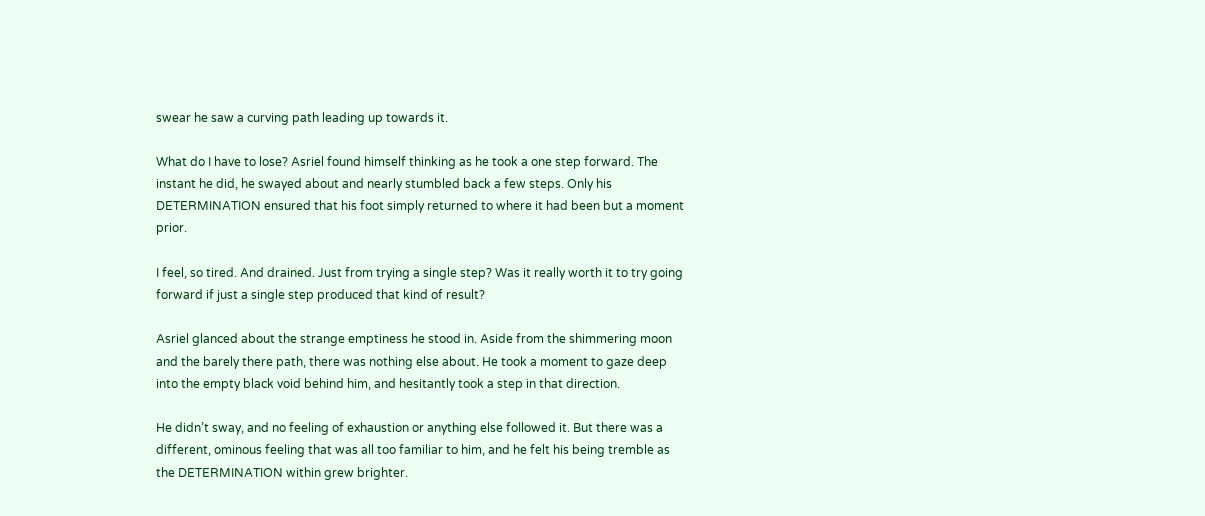swear he saw a curving path leading up towards it.

What do I have to lose? Asriel found himself thinking as he took a one step forward. The instant he did, he swayed about and nearly stumbled back a few steps. Only his DETERMINATION ensured that his foot simply returned to where it had been but a moment prior.

I feel, so tired. And drained. Just from trying a single step? Was it really worth it to try going forward if just a single step produced that kind of result?

Asriel glanced about the strange emptiness he stood in. Aside from the shimmering moon and the barely there path, there was nothing else about. He took a moment to gaze deep into the empty black void behind him, and hesitantly took a step in that direction.

He didn’t sway, and no feeling of exhaustion or anything else followed it. But there was a different, ominous feeling that was all too familiar to him, and he felt his being tremble as the DETERMINATION within grew brighter.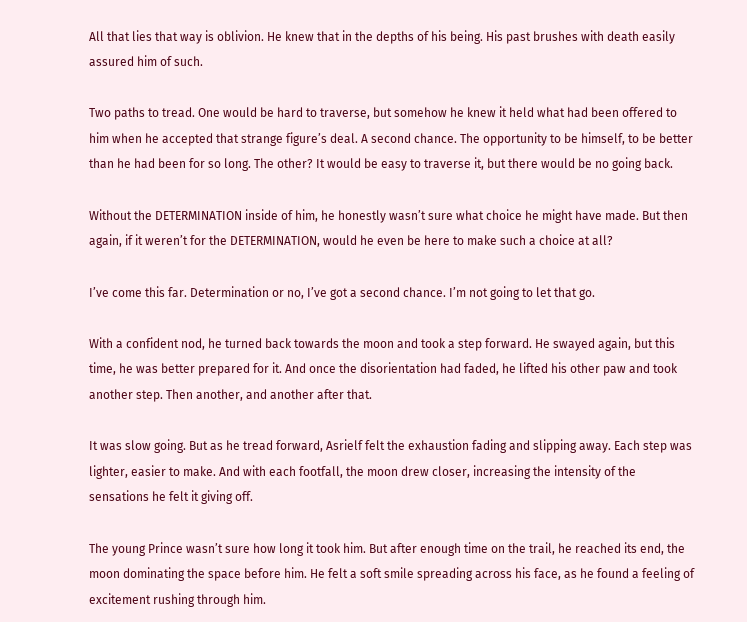All that lies that way is oblivion. He knew that in the depths of his being. His past brushes with death easily assured him of such.

Two paths to tread. One would be hard to traverse, but somehow he knew it held what had been offered to him when he accepted that strange figure’s deal. A second chance. The opportunity to be himself, to be better than he had been for so long. The other? It would be easy to traverse it, but there would be no going back.

Without the DETERMINATION inside of him, he honestly wasn’t sure what choice he might have made. But then again, if it weren’t for the DETERMINATION, would he even be here to make such a choice at all?

I’ve come this far. Determination or no, I’ve got a second chance. I’m not going to let that go.

With a confident nod, he turned back towards the moon and took a step forward. He swayed again, but this time, he was better prepared for it. And once the disorientation had faded, he lifted his other paw and took another step. Then another, and another after that.

It was slow going. But as he tread forward, Asrielf felt the exhaustion fading and slipping away. Each step was lighter, easier to make. And with each footfall, the moon drew closer, increasing the intensity of the sensations he felt it giving off.

The young Prince wasn’t sure how long it took him. But after enough time on the trail, he reached its end, the moon dominating the space before him. He felt a soft smile spreading across his face, as he found a feeling of excitement rushing through him.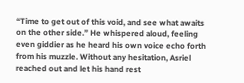“Time to get out of this void, and see what awaits on the other side.” He whispered aloud, feeling even giddier as he heard his own voice echo forth from his muzzle. Without any hesitation, Asriel reached out and let his hand rest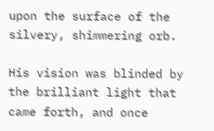upon the surface of the silvery, shimmering orb.

His vision was blinded by the brilliant light that came forth, and once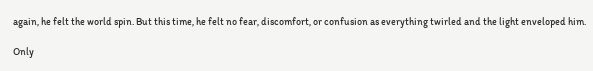again, he felt the world spin. But this time, he felt no fear, discomfort, or confusion as everything twirled and the light enveloped him.

Only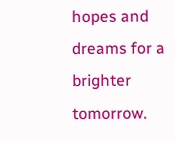hopes and dreams for a brighter tomorrow.